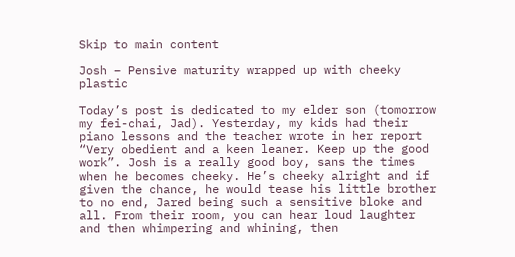Skip to main content

Josh – Pensive maturity wrapped up with cheeky plastic

Today’s post is dedicated to my elder son (tomorrow my fei-chai, Jad). Yesterday, my kids had their piano lessons and the teacher wrote in her report “Very obedient and a keen leaner. Keep up the good work”. Josh is a really good boy, sans the times when he becomes cheeky. He’s cheeky alright and if given the chance, he would tease his little brother to no end, Jared being such a sensitive bloke and all. From their room, you can hear loud laughter and then whimpering and whining, then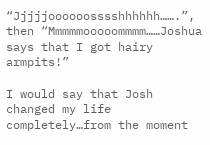“Jjjjjoooooosssshhhhhh…….”, then “Mmmmmooooommmm……Joshua says that I got hairy armpits!”

I would say that Josh changed my life completely…from the moment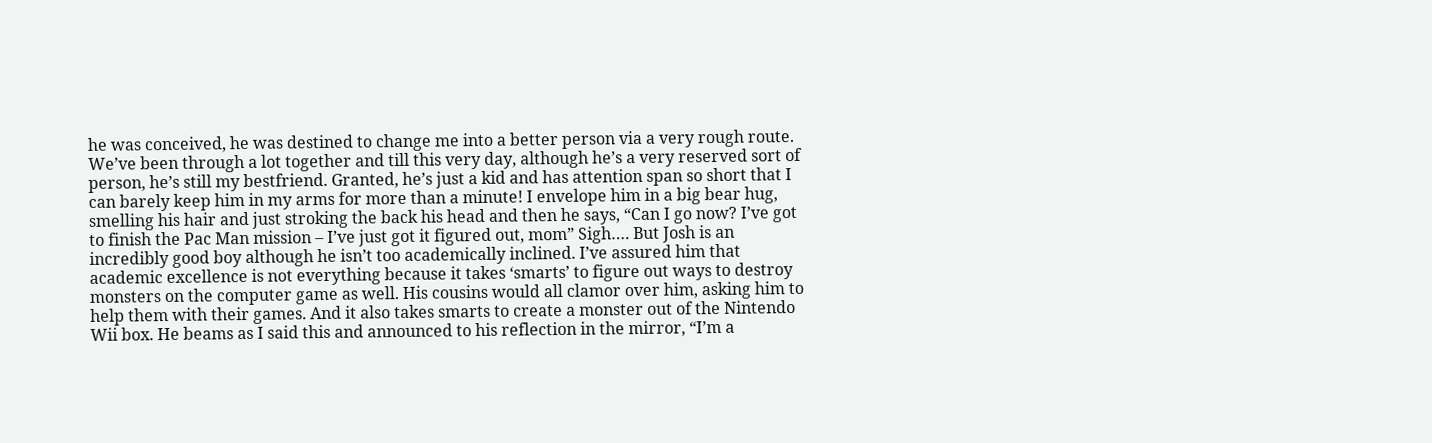he was conceived, he was destined to change me into a better person via a very rough route. We’ve been through a lot together and till this very day, although he’s a very reserved sort of person, he’s still my bestfriend. Granted, he’s just a kid and has attention span so short that I can barely keep him in my arms for more than a minute! I envelope him in a big bear hug, smelling his hair and just stroking the back his head and then he says, “Can I go now? I’ve got to finish the Pac Man mission – I’ve just got it figured out, mom” Sigh…. But Josh is an incredibly good boy although he isn’t too academically inclined. I’ve assured him that academic excellence is not everything because it takes ‘smarts’ to figure out ways to destroy monsters on the computer game as well. His cousins would all clamor over him, asking him to help them with their games. And it also takes smarts to create a monster out of the Nintendo Wii box. He beams as I said this and announced to his reflection in the mirror, “I’m a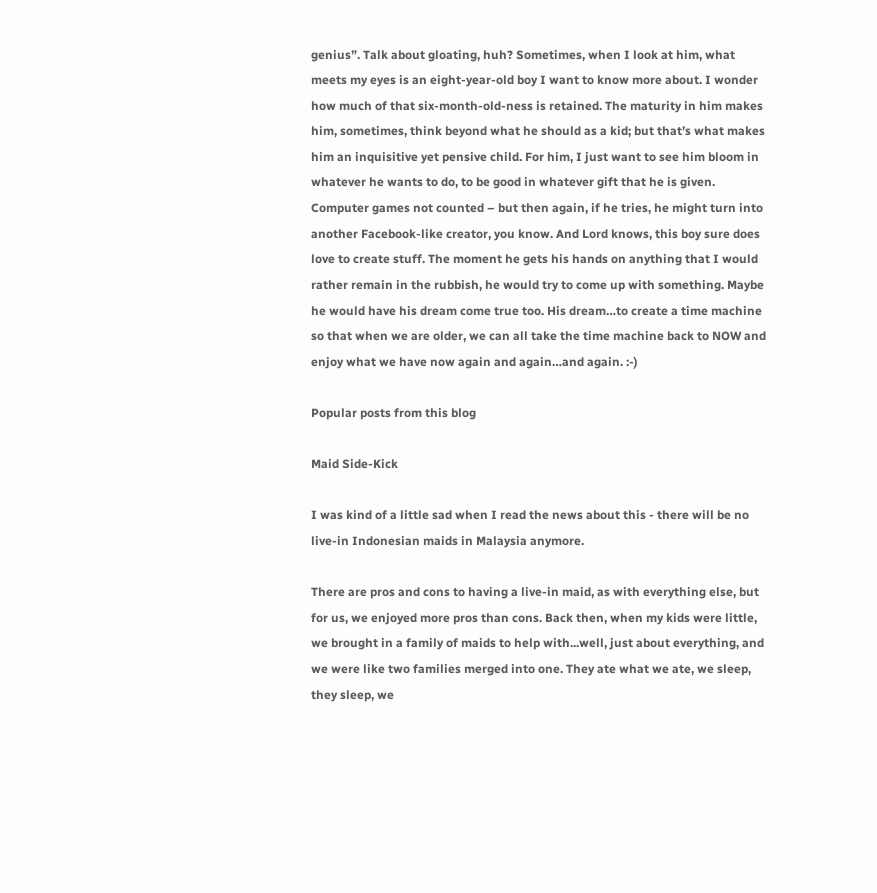genius”. Talk about gloating, huh? Sometimes, when I look at him, what meets my eyes is an eight-year-old boy I want to know more about. I wonder how much of that six-month-old-ness is retained. The maturity in him makes him, sometimes, think beyond what he should as a kid; but that’s what makes him an inquisitive yet pensive child. For him, I just want to see him bloom in whatever he wants to do, to be good in whatever gift that he is given. Computer games not counted – but then again, if he tries, he might turn into another Facebook-like creator, you know. And Lord knows, this boy sure does love to create stuff. The moment he gets his hands on anything that I would rather remain in the rubbish, he would try to come up with something. Maybe he would have his dream come true too. His dream…to create a time machine so that when we are older, we can all take the time machine back to NOW and enjoy what we have now again and again…and again. :-)

Popular posts from this blog

Maid Side-Kick

I was kind of a little sad when I read the news about this - there will be no live-in Indonesian maids in Malaysia anymore.

There are pros and cons to having a live-in maid, as with everything else, but for us, we enjoyed more pros than cons. Back then, when my kids were little, we brought in a family of maids to help with...well, just about everything, and we were like two families merged into one. They ate what we ate, we sleep, they sleep, we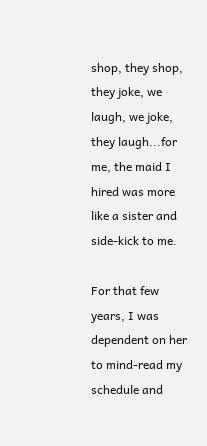shop, they shop, they joke, we laugh, we joke, they laugh...for me, the maid I hired was more like a sister and side-kick to me.

For that few years, I was dependent on her to mind-read my schedule and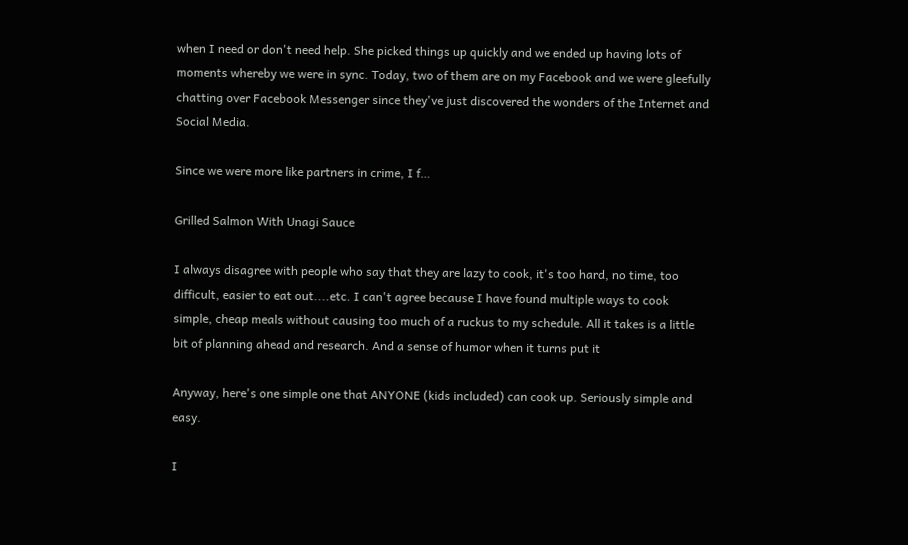when I need or don't need help. She picked things up quickly and we ended up having lots of moments whereby we were in sync. Today, two of them are on my Facebook and we were gleefully chatting over Facebook Messenger since they've just discovered the wonders of the Internet and Social Media.

Since we were more like partners in crime, I f…

Grilled Salmon With Unagi Sauce

I always disagree with people who say that they are lazy to cook, it's too hard, no time, too difficult, easier to eat out....etc. I can't agree because I have found multiple ways to cook simple, cheap meals without causing too much of a ruckus to my schedule. All it takes is a little bit of planning ahead and research. And a sense of humor when it turns put it

Anyway, here's one simple one that ANYONE (kids included) can cook up. Seriously simple and easy.

I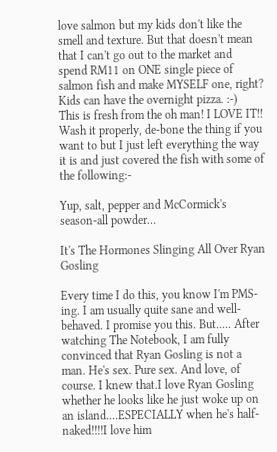love salmon but my kids don't like the smell and texture. But that doesn't mean that I can't go out to the market and spend RM11 on ONE single piece of salmon fish and make MYSELF one, right? Kids can have the overnight pizza. :-)
This is fresh from the oh man! I LOVE IT!!
Wash it properly, de-bone the thing if you want to but I just left everything the way it is and just covered the fish with some of the following:-

Yup, salt, pepper and McCormick's season-all powder…

It's The Hormones Slinging All Over Ryan Gosling

Every time I do this, you know I'm PMS-ing. I am usually quite sane and well-behaved. I promise you this. But..... After watching The Notebook, I am fully convinced that Ryan Gosling is not a man. He's sex. Pure sex. And love, of course. I knew that.I love Ryan Gosling whether he looks like he just woke up on an island....ESPECIALLY when he's half-naked!!!!I love him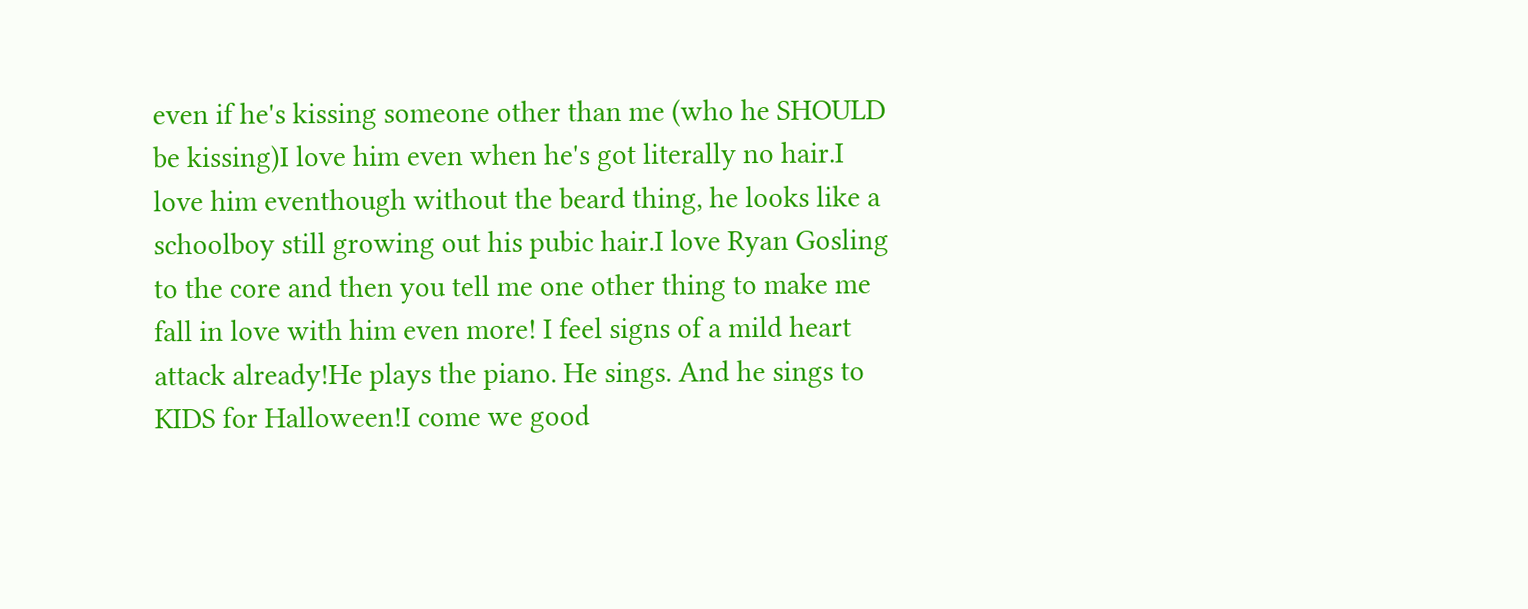even if he's kissing someone other than me (who he SHOULD be kissing)I love him even when he's got literally no hair.I love him eventhough without the beard thing, he looks like a schoolboy still growing out his pubic hair.I love Ryan Gosling to the core and then you tell me one other thing to make me fall in love with him even more! I feel signs of a mild heart attack already!He plays the piano. He sings. And he sings to KIDS for Halloween!I come we good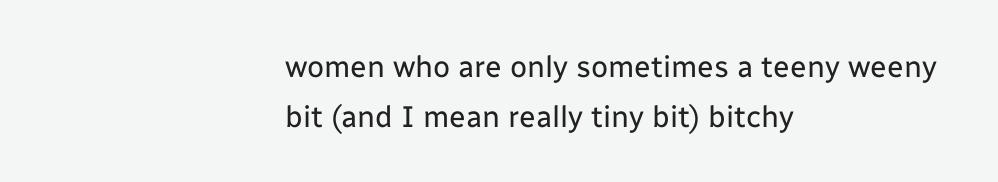women who are only sometimes a teeny weeny bit (and I mean really tiny bit) bitchy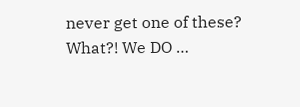never get one of these? What?! We DO …